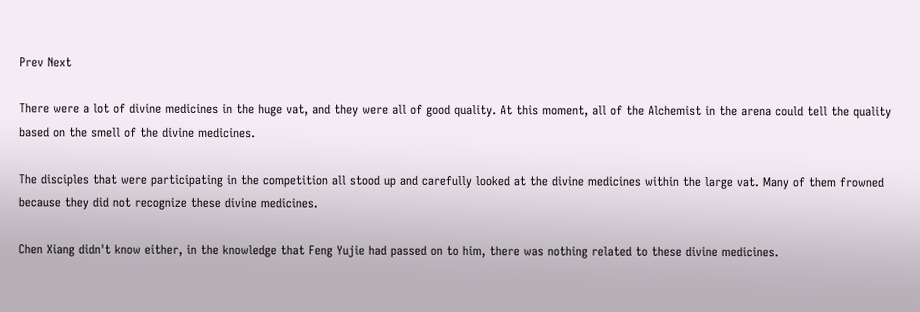Prev Next

There were a lot of divine medicines in the huge vat, and they were all of good quality. At this moment, all of the Alchemist in the arena could tell the quality based on the smell of the divine medicines.

The disciples that were participating in the competition all stood up and carefully looked at the divine medicines within the large vat. Many of them frowned because they did not recognize these divine medicines.

Chen Xiang didn't know either, in the knowledge that Feng Yujie had passed on to him, there was nothing related to these divine medicines.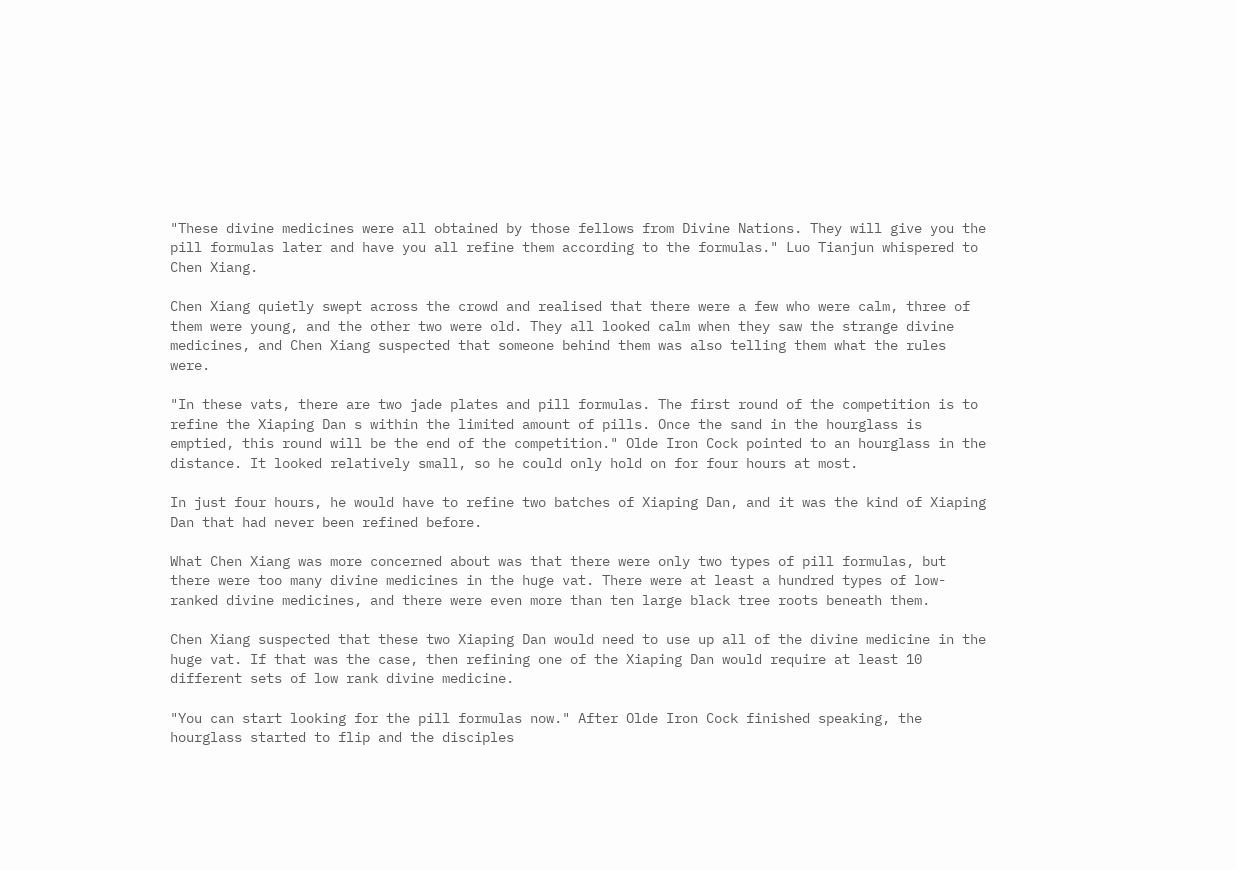"These divine medicines were all obtained by those fellows from Divine Nations. They will give you the pill formulas later and have you all refine them according to the formulas." Luo Tianjun whispered to Chen Xiang.

Chen Xiang quietly swept across the crowd and realised that there were a few who were calm, three of them were young, and the other two were old. They all looked calm when they saw the strange divine medicines, and Chen Xiang suspected that someone behind them was also telling them what the rules were.

"In these vats, there are two jade plates and pill formulas. The first round of the competition is to refine the Xiaping Dan s within the limited amount of pills. Once the sand in the hourglass is emptied, this round will be the end of the competition." Olde Iron Cock pointed to an hourglass in the distance. It looked relatively small, so he could only hold on for four hours at most.

In just four hours, he would have to refine two batches of Xiaping Dan, and it was the kind of Xiaping Dan that had never been refined before.

What Chen Xiang was more concerned about was that there were only two types of pill formulas, but there were too many divine medicines in the huge vat. There were at least a hundred types of low-ranked divine medicines, and there were even more than ten large black tree roots beneath them.

Chen Xiang suspected that these two Xiaping Dan would need to use up all of the divine medicine in the huge vat. If that was the case, then refining one of the Xiaping Dan would require at least 10 different sets of low rank divine medicine.

"You can start looking for the pill formulas now." After Olde Iron Cock finished speaking, the hourglass started to flip and the disciples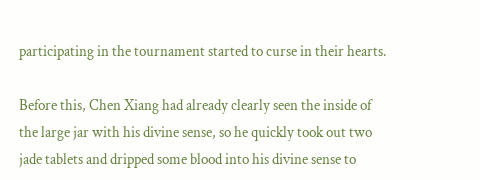participating in the tournament started to curse in their hearts.

Before this, Chen Xiang had already clearly seen the inside of the large jar with his divine sense, so he quickly took out two jade tablets and dripped some blood into his divine sense to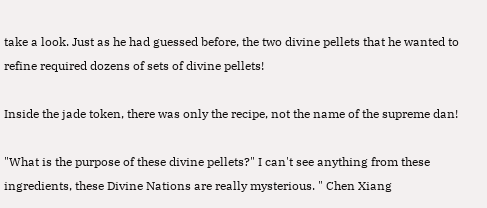take a look. Just as he had guessed before, the two divine pellets that he wanted to refine required dozens of sets of divine pellets!

Inside the jade token, there was only the recipe, not the name of the supreme dan!

"What is the purpose of these divine pellets?" I can't see anything from these ingredients, these Divine Nations are really mysterious. " Chen Xiang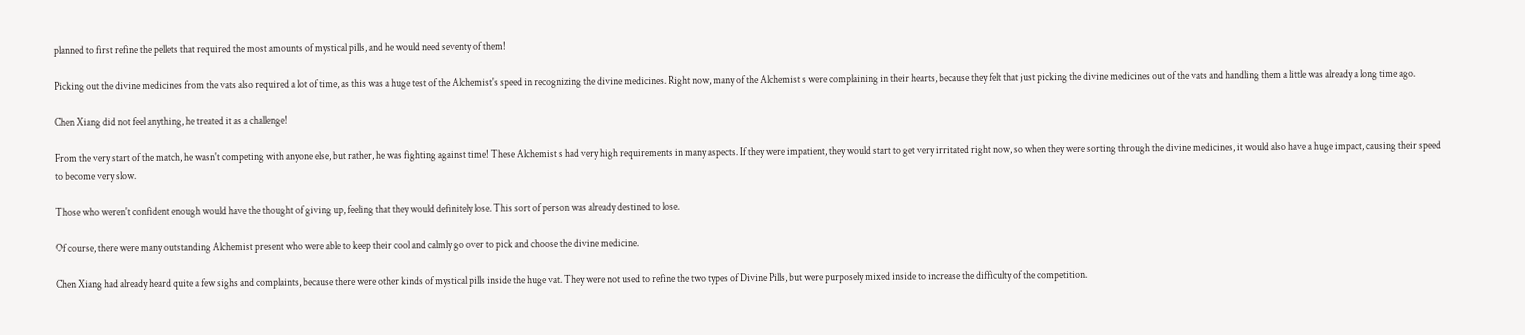planned to first refine the pellets that required the most amounts of mystical pills, and he would need seventy of them!

Picking out the divine medicines from the vats also required a lot of time, as this was a huge test of the Alchemist's speed in recognizing the divine medicines. Right now, many of the Alchemist s were complaining in their hearts, because they felt that just picking the divine medicines out of the vats and handling them a little was already a long time ago.

Chen Xiang did not feel anything, he treated it as a challenge!

From the very start of the match, he wasn't competing with anyone else, but rather, he was fighting against time! These Alchemist s had very high requirements in many aspects. If they were impatient, they would start to get very irritated right now, so when they were sorting through the divine medicines, it would also have a huge impact, causing their speed to become very slow.

Those who weren't confident enough would have the thought of giving up, feeling that they would definitely lose. This sort of person was already destined to lose.

Of course, there were many outstanding Alchemist present who were able to keep their cool and calmly go over to pick and choose the divine medicine.

Chen Xiang had already heard quite a few sighs and complaints, because there were other kinds of mystical pills inside the huge vat. They were not used to refine the two types of Divine Pills, but were purposely mixed inside to increase the difficulty of the competition.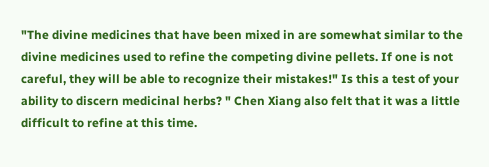"The divine medicines that have been mixed in are somewhat similar to the divine medicines used to refine the competing divine pellets. If one is not careful, they will be able to recognize their mistakes!" Is this a test of your ability to discern medicinal herbs? " Chen Xiang also felt that it was a little difficult to refine at this time.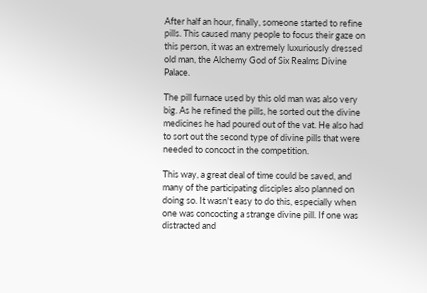After half an hour, finally, someone started to refine pills. This caused many people to focus their gaze on this person, it was an extremely luxuriously dressed old man, the Alchemy God of Six Realms Divine Palace.

The pill furnace used by this old man was also very big. As he refined the pills, he sorted out the divine medicines he had poured out of the vat. He also had to sort out the second type of divine pills that were needed to concoct in the competition.

This way, a great deal of time could be saved, and many of the participating disciples also planned on doing so. It wasn't easy to do this, especially when one was concocting a strange divine pill. If one was distracted and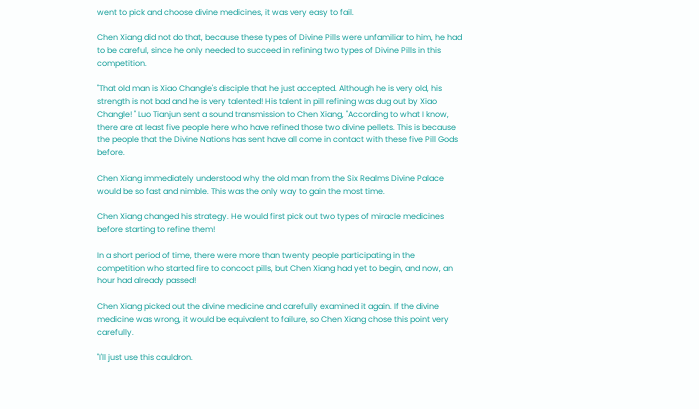went to pick and choose divine medicines, it was very easy to fail.

Chen Xiang did not do that, because these types of Divine Pills were unfamiliar to him, he had to be careful, since he only needed to succeed in refining two types of Divine Pills in this competition.

"That old man is Xiao Changle's disciple that he just accepted. Although he is very old, his strength is not bad and he is very talented! His talent in pill refining was dug out by Xiao Changle! " Luo Tianjun sent a sound transmission to Chen Xiang, "According to what I know, there are at least five people here who have refined those two divine pellets. This is because the people that the Divine Nations has sent have all come in contact with these five Pill Gods before.

Chen Xiang immediately understood why the old man from the Six Realms Divine Palace would be so fast and nimble. This was the only way to gain the most time.

Chen Xiang changed his strategy. He would first pick out two types of miracle medicines before starting to refine them!

In a short period of time, there were more than twenty people participating in the competition who started fire to concoct pills, but Chen Xiang had yet to begin, and now, an hour had already passed!

Chen Xiang picked out the divine medicine and carefully examined it again. If the divine medicine was wrong, it would be equivalent to failure, so Chen Xiang chose this point very carefully.

"I'll just use this cauldron.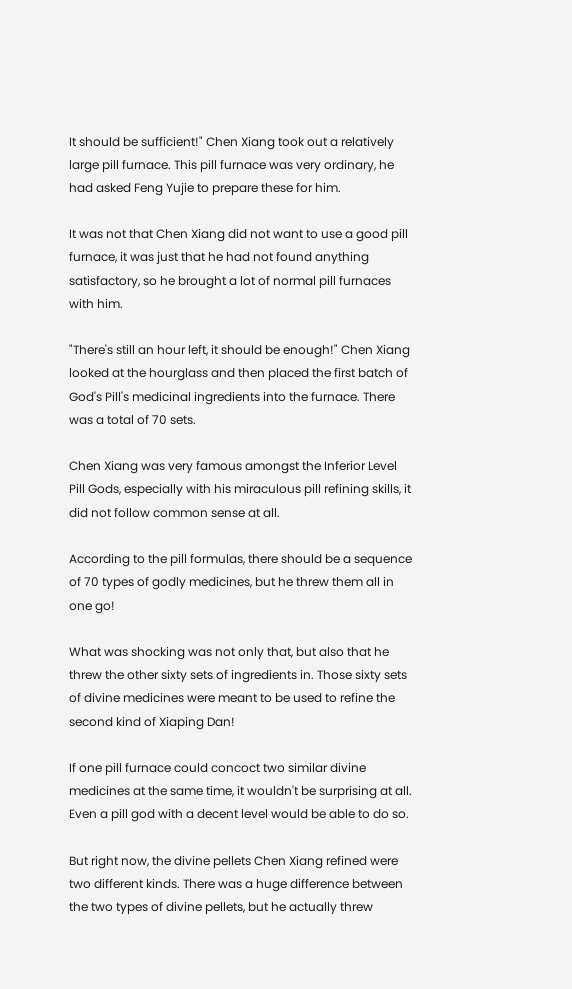It should be sufficient!" Chen Xiang took out a relatively large pill furnace. This pill furnace was very ordinary, he had asked Feng Yujie to prepare these for him.

It was not that Chen Xiang did not want to use a good pill furnace, it was just that he had not found anything satisfactory, so he brought a lot of normal pill furnaces with him.

"There's still an hour left, it should be enough!" Chen Xiang looked at the hourglass and then placed the first batch of God's Pill's medicinal ingredients into the furnace. There was a total of 70 sets.

Chen Xiang was very famous amongst the Inferior Level Pill Gods, especially with his miraculous pill refining skills, it did not follow common sense at all.

According to the pill formulas, there should be a sequence of 70 types of godly medicines, but he threw them all in one go!

What was shocking was not only that, but also that he threw the other sixty sets of ingredients in. Those sixty sets of divine medicines were meant to be used to refine the second kind of Xiaping Dan!

If one pill furnace could concoct two similar divine medicines at the same time, it wouldn't be surprising at all. Even a pill god with a decent level would be able to do so.

But right now, the divine pellets Chen Xiang refined were two different kinds. There was a huge difference between the two types of divine pellets, but he actually threw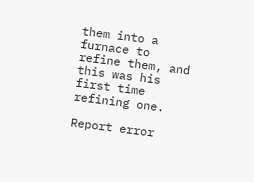them into a furnace to refine them, and this was his first time refining one.

Report error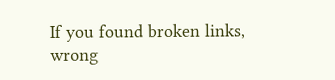If you found broken links, wrong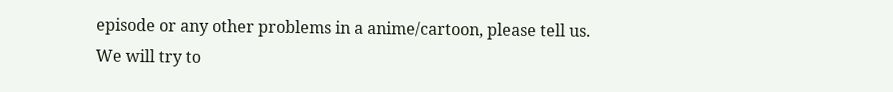episode or any other problems in a anime/cartoon, please tell us. We will try to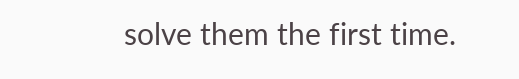solve them the first time.